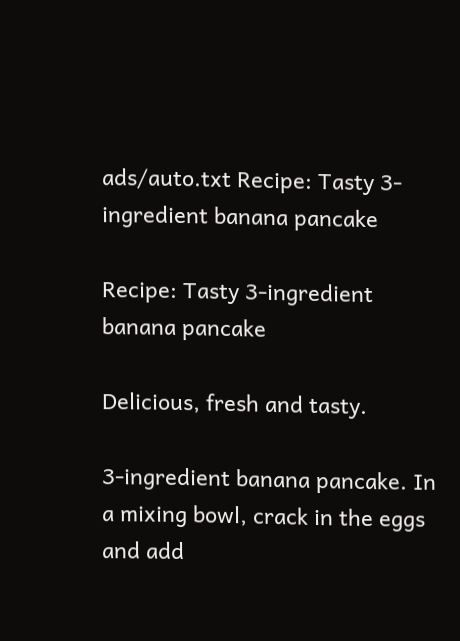ads/auto.txt Recipe: Tasty 3-ingredient banana pancake

Recipe: Tasty 3-ingredient banana pancake

Delicious, fresh and tasty.

3-ingredient banana pancake. In a mixing bowl, crack in the eggs and add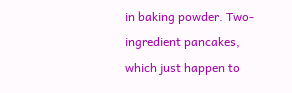in baking powder. Two-ingredient pancakes, which just happen to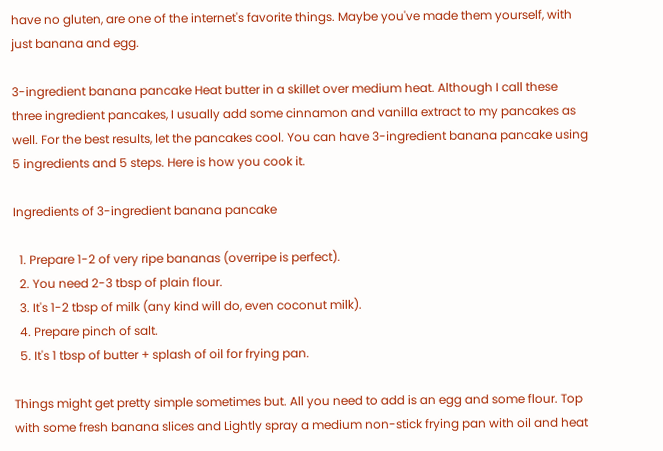have no gluten, are one of the internet's favorite things. Maybe you've made them yourself, with just banana and egg.

3-ingredient banana pancake Heat butter in a skillet over medium heat. Although I call these three ingredient pancakes, I usually add some cinnamon and vanilla extract to my pancakes as well. For the best results, let the pancakes cool. You can have 3-ingredient banana pancake using 5 ingredients and 5 steps. Here is how you cook it.

Ingredients of 3-ingredient banana pancake

  1. Prepare 1-2 of very ripe bananas (overripe is perfect).
  2. You need 2-3 tbsp of plain flour.
  3. It's 1-2 tbsp of milk (any kind will do, even coconut milk).
  4. Prepare pinch of salt.
  5. It's 1 tbsp of butter + splash of oil for frying pan.

Things might get pretty simple sometimes but. All you need to add is an egg and some flour. Top with some fresh banana slices and Lightly spray a medium non-stick frying pan with oil and heat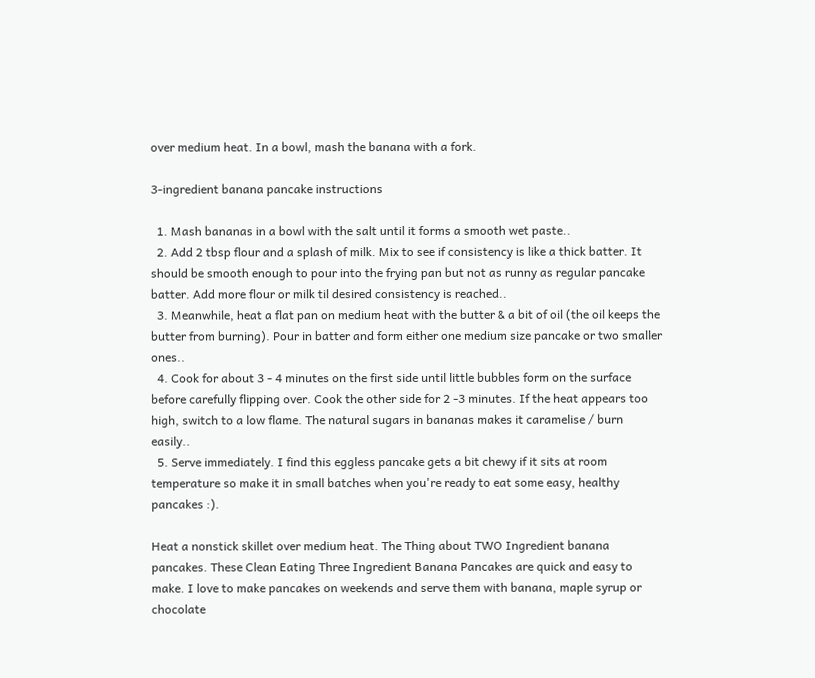over medium heat. In a bowl, mash the banana with a fork.

3-ingredient banana pancake instructions

  1. Mash bananas in a bowl with the salt until it forms a smooth wet paste..
  2. Add 2 tbsp flour and a splash of milk. Mix to see if consistency is like a thick batter. It should be smooth enough to pour into the frying pan but not as runny as regular pancake batter. Add more flour or milk til desired consistency is reached..
  3. Meanwhile, heat a flat pan on medium heat with the butter & a bit of oil (the oil keeps the butter from burning). Pour in batter and form either one medium size pancake or two smaller ones..
  4. Cook for about 3 - 4 minutes on the first side until little bubbles form on the surface before carefully flipping over. Cook the other side for 2 -3 minutes. If the heat appears too high, switch to a low flame. The natural sugars in bananas makes it caramelise / burn easily..
  5. Serve immediately. I find this eggless pancake gets a bit chewy if it sits at room temperature so make it in small batches when you're ready to eat some easy, healthy pancakes :).

Heat a nonstick skillet over medium heat. The Thing about TWO Ingredient banana pancakes. These Clean Eating Three Ingredient Banana Pancakes are quick and easy to make. I love to make pancakes on weekends and serve them with banana, maple syrup or chocolate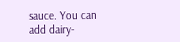sauce. You can add dairy-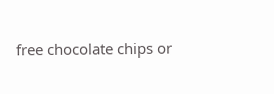free chocolate chips or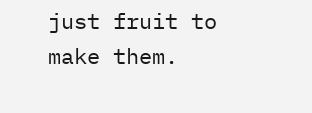just fruit to make them.